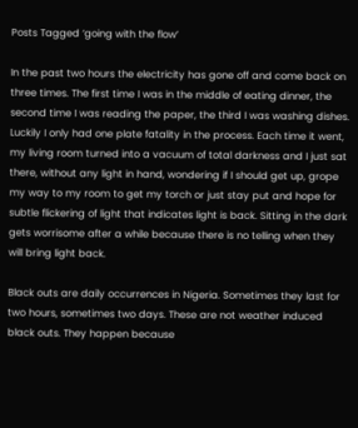Posts Tagged ‘going with the flow’

In the past two hours the electricity has gone off and come back on three times. The first time I was in the middle of eating dinner, the second time I was reading the paper, the third I was washing dishes. Luckily I only had one plate fatality in the process. Each time it went, my living room turned into a vacuum of total darkness and I just sat there, without any light in hand, wondering if I should get up, grope my way to my room to get my torch or just stay put and hope for subtle flickering of light that indicates light is back. Sitting in the dark gets worrisome after a while because there is no telling when they will bring light back.

Black outs are daily occurrences in Nigeria. Sometimes they last for two hours, sometimes two days. These are not weather induced black outs. They happen because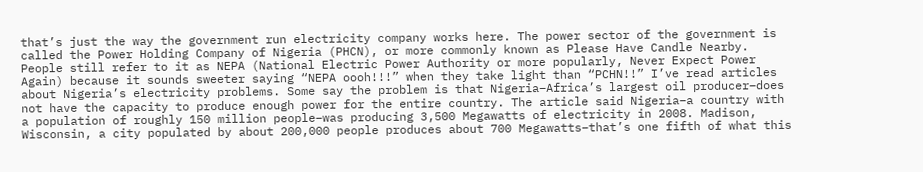that’s just the way the government run electricity company works here. The power sector of the government is called the Power Holding Company of Nigeria (PHCN), or more commonly known as Please Have Candle Nearby. People still refer to it as NEPA (National Electric Power Authority or more popularly, Never Expect Power Again) because it sounds sweeter saying “NEPA oooh!!!” when they take light than “PCHN!!” I’ve read articles about Nigeria’s electricity problems. Some say the problem is that Nigeria–Africa’s largest oil producer–does not have the capacity to produce enough power for the entire country. The article said Nigeria–a country with a population of roughly 150 million people–was producing 3,500 Megawatts of electricity in 2008. Madison, Wisconsin, a city populated by about 200,000 people produces about 700 Megawatts–that’s one fifth of what this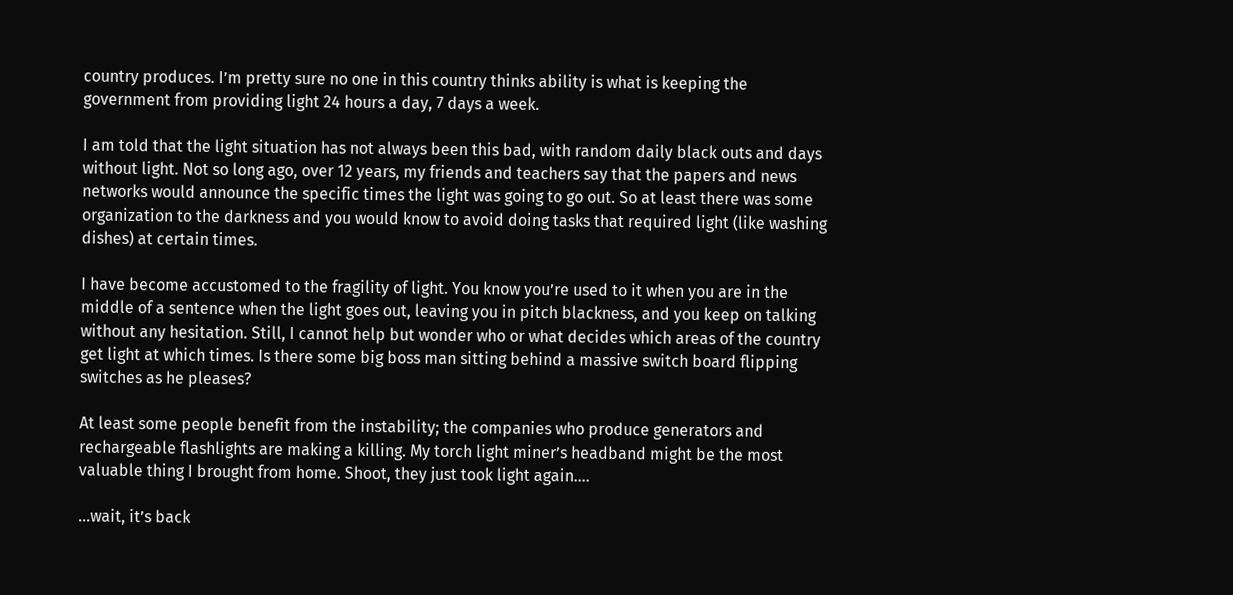country produces. I’m pretty sure no one in this country thinks ability is what is keeping the government from providing light 24 hours a day, 7 days a week.

I am told that the light situation has not always been this bad, with random daily black outs and days without light. Not so long ago, over 12 years, my friends and teachers say that the papers and news networks would announce the specific times the light was going to go out. So at least there was some organization to the darkness and you would know to avoid doing tasks that required light (like washing dishes) at certain times.

I have become accustomed to the fragility of light. You know you’re used to it when you are in the middle of a sentence when the light goes out, leaving you in pitch blackness, and you keep on talking without any hesitation. Still, I cannot help but wonder who or what decides which areas of the country get light at which times. Is there some big boss man sitting behind a massive switch board flipping switches as he pleases?

At least some people benefit from the instability; the companies who produce generators and rechargeable flashlights are making a killing. My torch light miner’s headband might be the most valuable thing I brought from home. Shoot, they just took light again….

…wait, it’s back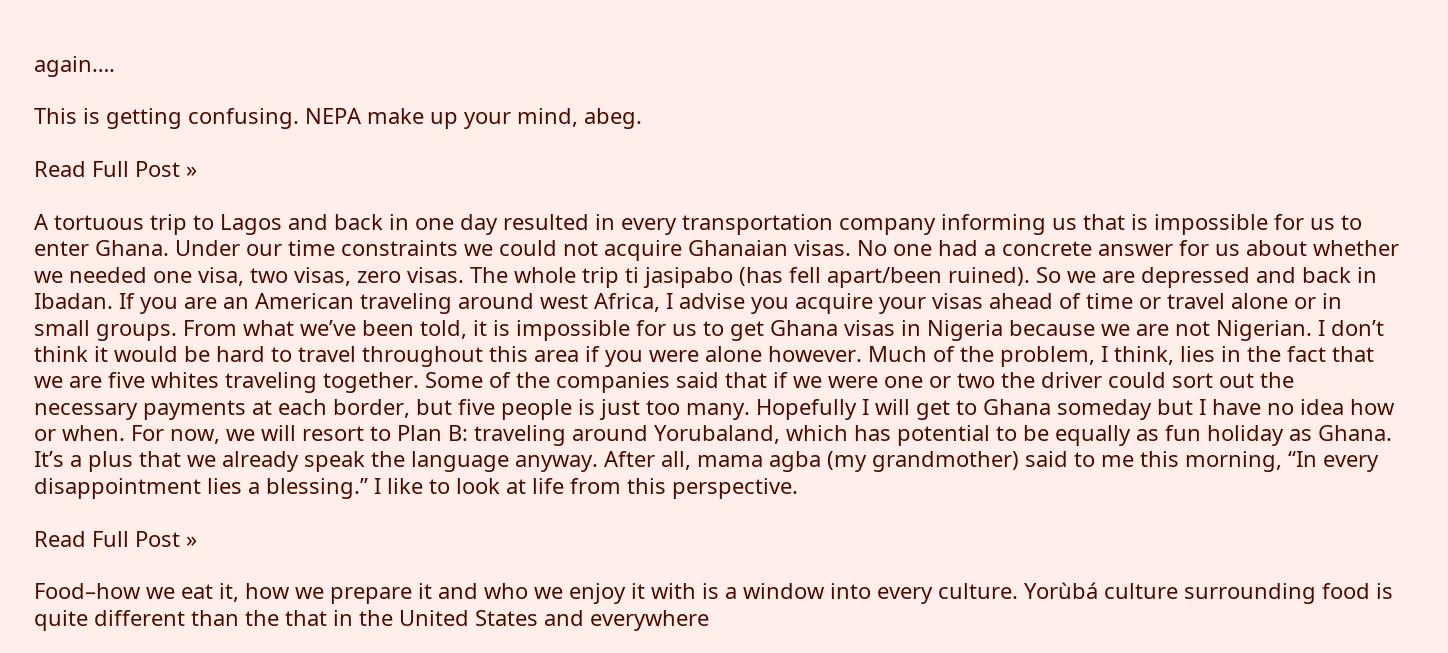again….

This is getting confusing. NEPA make up your mind, abeg.

Read Full Post »

A tortuous trip to Lagos and back in one day resulted in every transportation company informing us that is impossible for us to enter Ghana. Under our time constraints we could not acquire Ghanaian visas. No one had a concrete answer for us about whether we needed one visa, two visas, zero visas. The whole trip ti jasipabo (has fell apart/been ruined). So we are depressed and back in Ibadan. If you are an American traveling around west Africa, I advise you acquire your visas ahead of time or travel alone or in small groups. From what we’ve been told, it is impossible for us to get Ghana visas in Nigeria because we are not Nigerian. I don’t think it would be hard to travel throughout this area if you were alone however. Much of the problem, I think, lies in the fact that we are five whites traveling together. Some of the companies said that if we were one or two the driver could sort out the necessary payments at each border, but five people is just too many. Hopefully I will get to Ghana someday but I have no idea how or when. For now, we will resort to Plan B: traveling around Yorubaland, which has potential to be equally as fun holiday as Ghana. It’s a plus that we already speak the language anyway. After all, mama agba (my grandmother) said to me this morning, “In every disappointment lies a blessing.” I like to look at life from this perspective.

Read Full Post »

Food–how we eat it, how we prepare it and who we enjoy it with is a window into every culture. Yorùbá culture surrounding food is quite different than the that in the United States and everywhere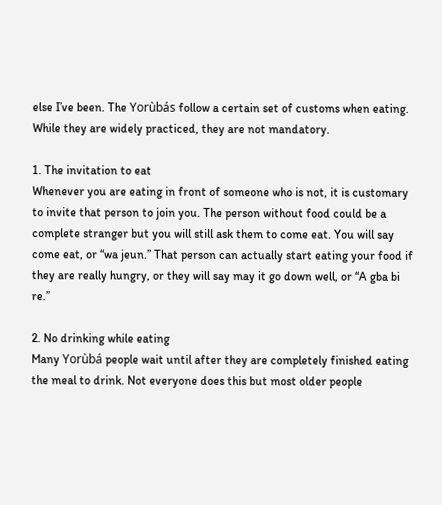else I’ve been. The Yorùbás follow a certain set of customs when eating. While they are widely practiced, they are not mandatory.

1. The invitation to eat
Whenever you are eating in front of someone who is not, it is customary to invite that person to join you. The person without food could be a complete stranger but you will still ask them to come eat. You will say come eat, or “wa jeun.” That person can actually start eating your food if they are really hungry, or they will say may it go down well, or “A gba bi re.”

2. No drinking while eating
Many Yorùbá people wait until after they are completely finished eating the meal to drink. Not everyone does this but most older people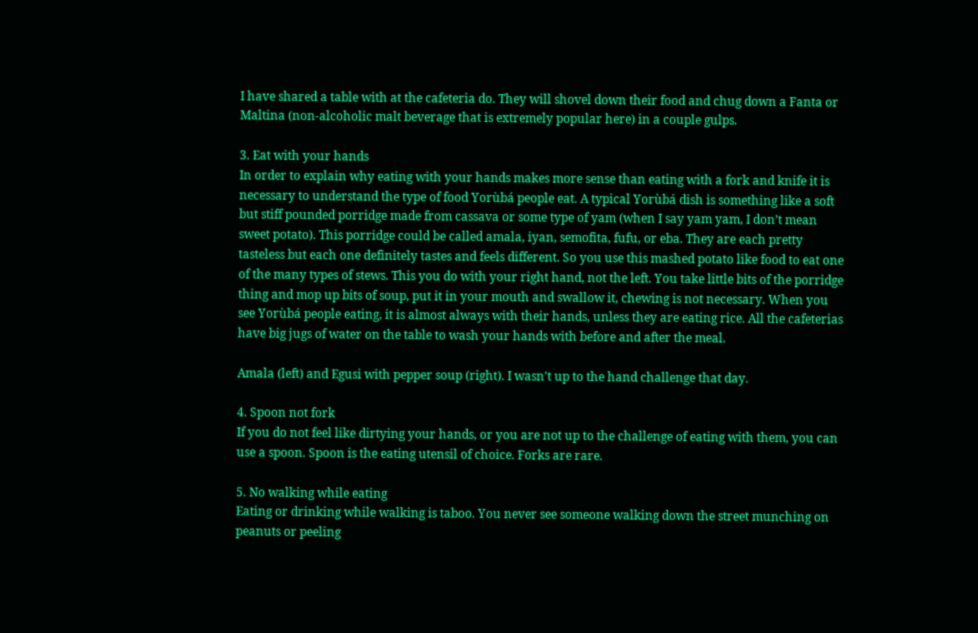I have shared a table with at the cafeteria do. They will shovel down their food and chug down a Fanta or Maltina (non-alcoholic malt beverage that is extremely popular here) in a couple gulps.

3. Eat with your hands
In order to explain why eating with your hands makes more sense than eating with a fork and knife it is necessary to understand the type of food Yorùbá people eat. A typical Yorùbá dish is something like a soft but stiff pounded porridge made from cassava or some type of yam (when I say yam yam, I don’t mean sweet potato). This porridge could be called amala, iyan, semofita, fufu, or eba. They are each pretty tasteless but each one definitely tastes and feels different. So you use this mashed potato like food to eat one of the many types of stews. This you do with your right hand, not the left. You take little bits of the porridge thing and mop up bits of soup, put it in your mouth and swallow it, chewing is not necessary. When you see Yorùbá people eating, it is almost always with their hands, unless they are eating rice. All the cafeterias have big jugs of water on the table to wash your hands with before and after the meal.

Amala (left) and Egusi with pepper soup (right). I wasn't up to the hand challenge that day.

4. Spoon not fork
If you do not feel like dirtying your hands, or you are not up to the challenge of eating with them, you can use a spoon. Spoon is the eating utensil of choice. Forks are rare.

5. No walking while eating
Eating or drinking while walking is taboo. You never see someone walking down the street munching on peanuts or peeling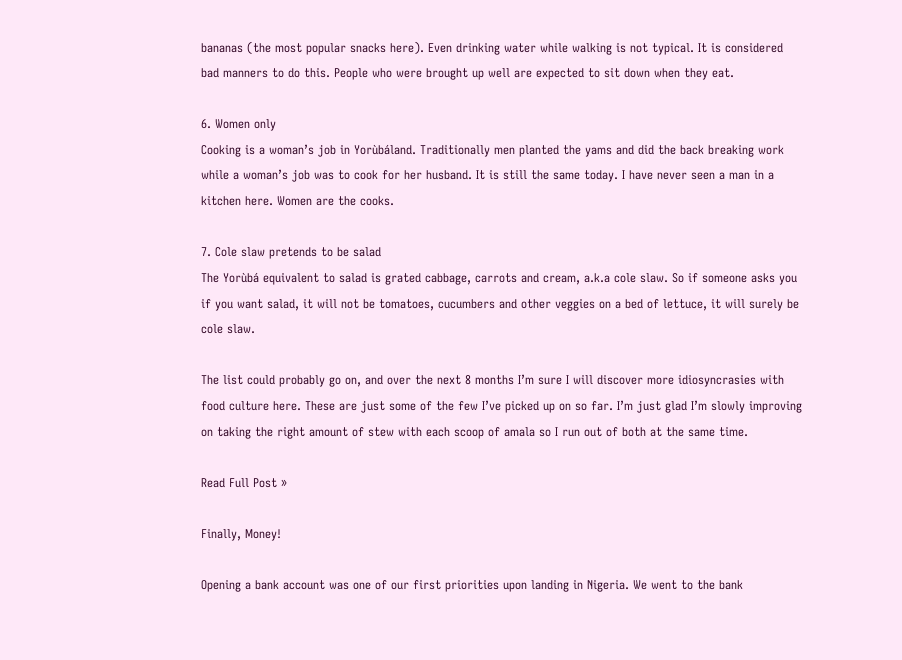bananas (the most popular snacks here). Even drinking water while walking is not typical. It is considered bad manners to do this. People who were brought up well are expected to sit down when they eat.

6. Women only
Cooking is a woman’s job in Yorùbáland. Traditionally men planted the yams and did the back breaking work while a woman’s job was to cook for her husband. It is still the same today. I have never seen a man in a kitchen here. Women are the cooks.

7. Cole slaw pretends to be salad
The Yorùbá equivalent to salad is grated cabbage, carrots and cream, a.k.a cole slaw. So if someone asks you if you want salad, it will not be tomatoes, cucumbers and other veggies on a bed of lettuce, it will surely be cole slaw.

The list could probably go on, and over the next 8 months I’m sure I will discover more idiosyncrasies with food culture here. These are just some of the few I’ve picked up on so far. I’m just glad I’m slowly improving on taking the right amount of stew with each scoop of amala so I run out of both at the same time.

Read Full Post »

Finally, Money!

Opening a bank account was one of our first priorities upon landing in Nigeria. We went to the bank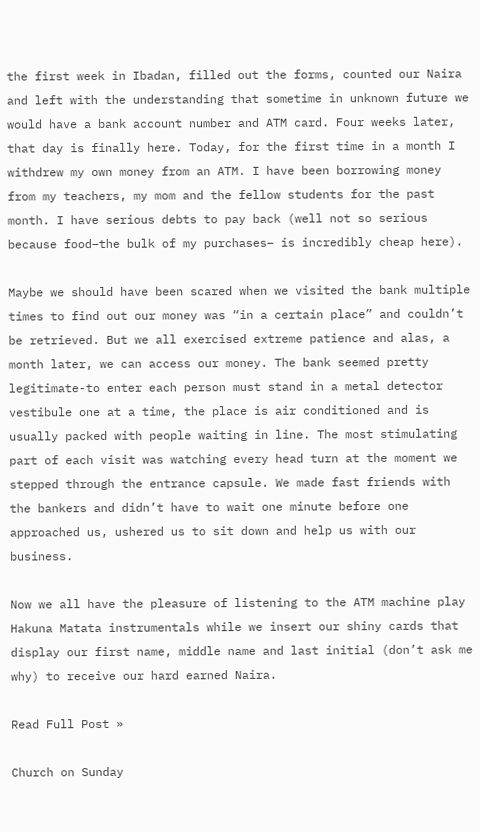the first week in Ibadan, filled out the forms, counted our Naira and left with the understanding that sometime in unknown future we would have a bank account number and ATM card. Four weeks later, that day is finally here. Today, for the first time in a month I withdrew my own money from an ATM. I have been borrowing money from my teachers, my mom and the fellow students for the past month. I have serious debts to pay back (well not so serious because food–the bulk of my purchases– is incredibly cheap here).

Maybe we should have been scared when we visited the bank multiple times to find out our money was “in a certain place” and couldn’t be retrieved. But we all exercised extreme patience and alas, a month later, we can access our money. The bank seemed pretty legitimate-to enter each person must stand in a metal detector vestibule one at a time, the place is air conditioned and is usually packed with people waiting in line. The most stimulating part of each visit was watching every head turn at the moment we stepped through the entrance capsule. We made fast friends with the bankers and didn’t have to wait one minute before one approached us, ushered us to sit down and help us with our business.

Now we all have the pleasure of listening to the ATM machine play Hakuna Matata instrumentals while we insert our shiny cards that display our first name, middle name and last initial (don’t ask me why) to receive our hard earned Naira.

Read Full Post »

Church on Sunday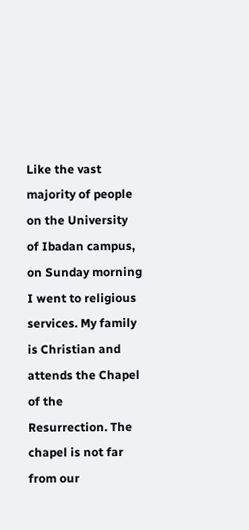Like the vast majority of people on the University of Ibadan campus, on Sunday morning I went to religious services. My family is Christian and attends the Chapel of the Resurrection. The chapel is not far from our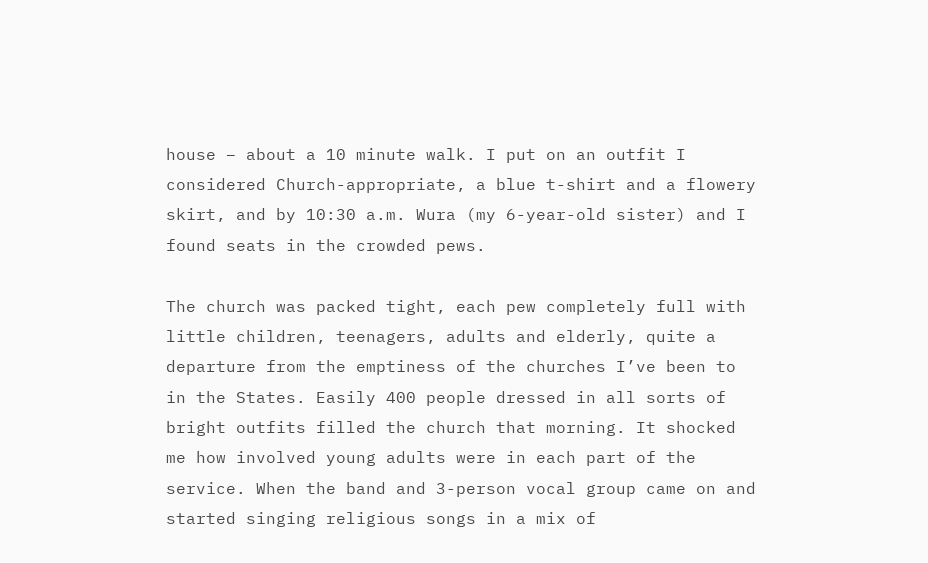house – about a 10 minute walk. I put on an outfit I considered Church-appropriate, a blue t-shirt and a flowery skirt, and by 10:30 a.m. Wura (my 6-year-old sister) and I found seats in the crowded pews.

The church was packed tight, each pew completely full with little children, teenagers, adults and elderly, quite a departure from the emptiness of the churches I’ve been to in the States. Easily 400 people dressed in all sorts of bright outfits filled the church that morning. It shocked me how involved young adults were in each part of the service. When the band and 3-person vocal group came on and started singing religious songs in a mix of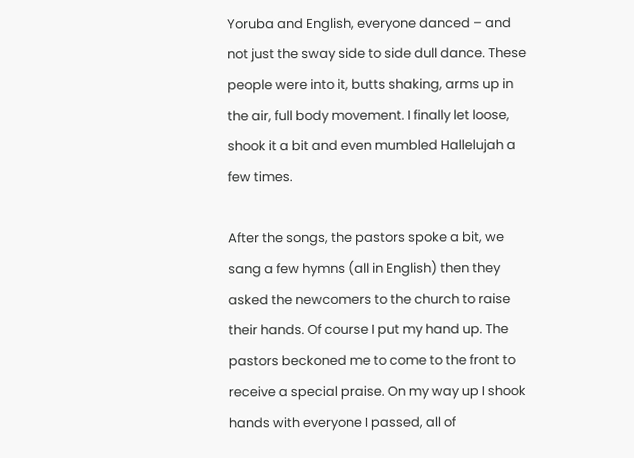Yoruba and English, everyone danced – and not just the sway side to side dull dance. These people were into it, butts shaking, arms up in the air, full body movement. I finally let loose, shook it a bit and even mumbled Hallelujah a few times.

After the songs, the pastors spoke a bit, we sang a few hymns (all in English) then they asked the newcomers to the church to raise their hands. Of course I put my hand up. The pastors beckoned me to come to the front to receive a special praise. On my way up I shook hands with everyone I passed, all of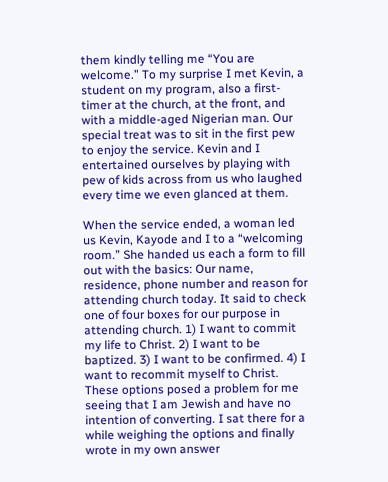them kindly telling me “You are welcome.” To my surprise I met Kevin, a student on my program, also a first-timer at the church, at the front, and with a middle-aged Nigerian man. Our special treat was to sit in the first pew to enjoy the service. Kevin and I entertained ourselves by playing with pew of kids across from us who laughed every time we even glanced at them.

When the service ended, a woman led us Kevin, Kayode and I to a “welcoming room.” She handed us each a form to fill out with the basics: Our name, residence, phone number and reason for attending church today. It said to check one of four boxes for our purpose in attending church. 1) I want to commit my life to Christ. 2) I want to be baptized. 3) I want to be confirmed. 4) I want to recommit myself to Christ. These options posed a problem for me seeing that I am Jewish and have no intention of converting. I sat there for a while weighing the options and finally wrote in my own answer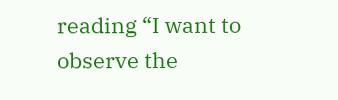reading “I want to observe the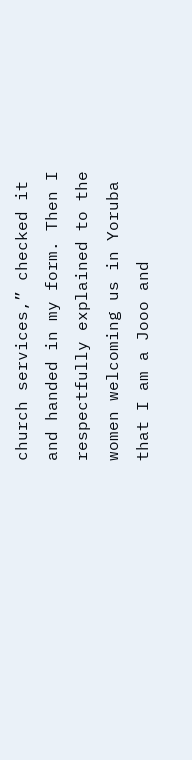church services,” checked it and handed in my form. Then I respectfully explained to the women welcoming us in Yoruba that I am a Jooo and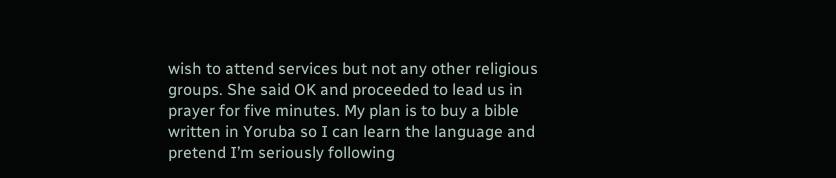wish to attend services but not any other religious groups. She said OK and proceeded to lead us in prayer for five minutes. My plan is to buy a bible written in Yoruba so I can learn the language and pretend I’m seriously following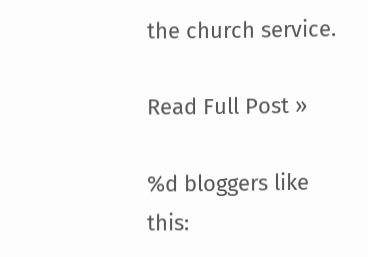the church service.

Read Full Post »

%d bloggers like this: